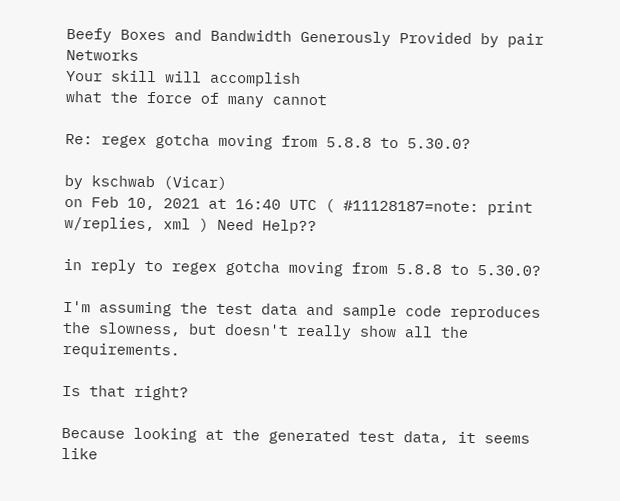Beefy Boxes and Bandwidth Generously Provided by pair Networks
Your skill will accomplish
what the force of many cannot

Re: regex gotcha moving from 5.8.8 to 5.30.0?

by kschwab (Vicar)
on Feb 10, 2021 at 16:40 UTC ( #11128187=note: print w/replies, xml ) Need Help??

in reply to regex gotcha moving from 5.8.8 to 5.30.0?

I'm assuming the test data and sample code reproduces the slowness, but doesn't really show all the requirements.

Is that right?

Because looking at the generated test data, it seems like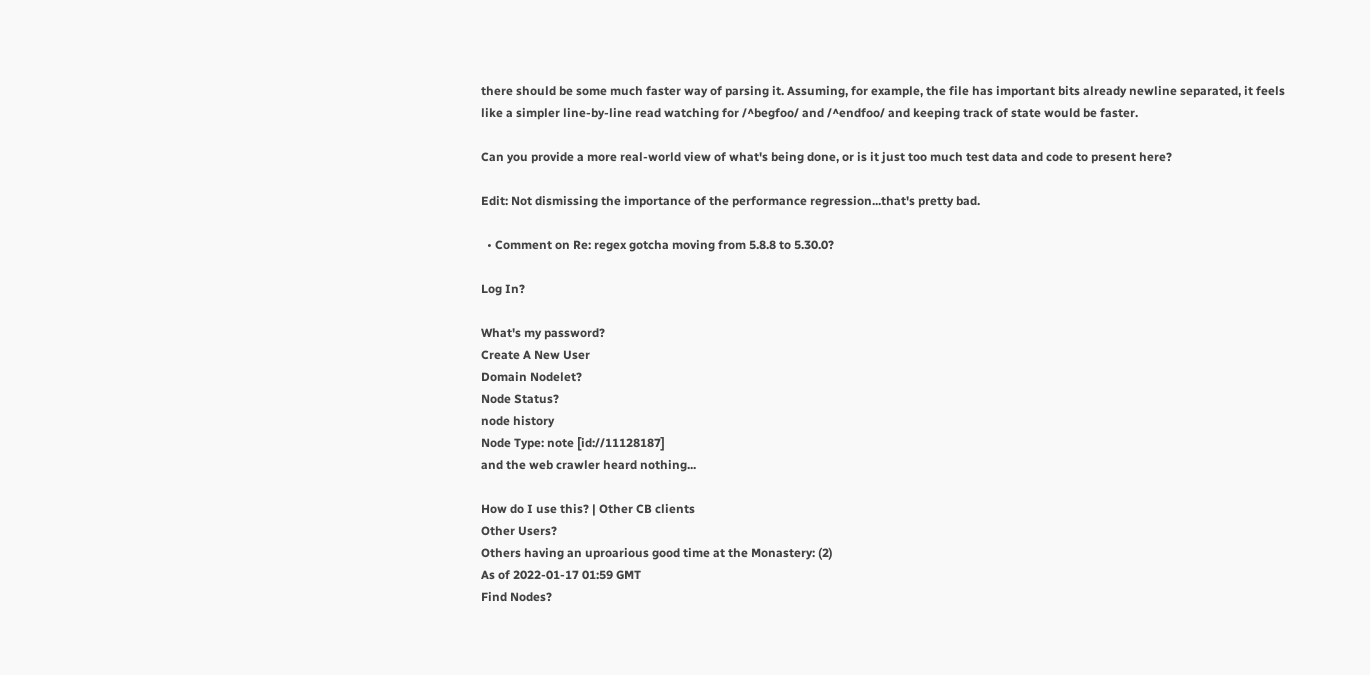there should be some much faster way of parsing it. Assuming, for example, the file has important bits already newline separated, it feels like a simpler line-by-line read watching for /^begfoo/ and /^endfoo/ and keeping track of state would be faster.

Can you provide a more real-world view of what's being done, or is it just too much test data and code to present here?

Edit: Not dismissing the importance of the performance regression...that's pretty bad.

  • Comment on Re: regex gotcha moving from 5.8.8 to 5.30.0?

Log In?

What's my password?
Create A New User
Domain Nodelet?
Node Status?
node history
Node Type: note [id://11128187]
and the web crawler heard nothing...

How do I use this? | Other CB clients
Other Users?
Others having an uproarious good time at the Monastery: (2)
As of 2022-01-17 01:59 GMT
Find Nodes?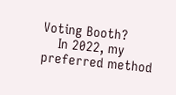Voting Booth?
    In 2022, my preferred method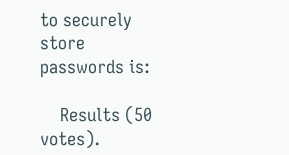to securely store passwords is:

    Results (50 votes).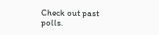Check out past polls.